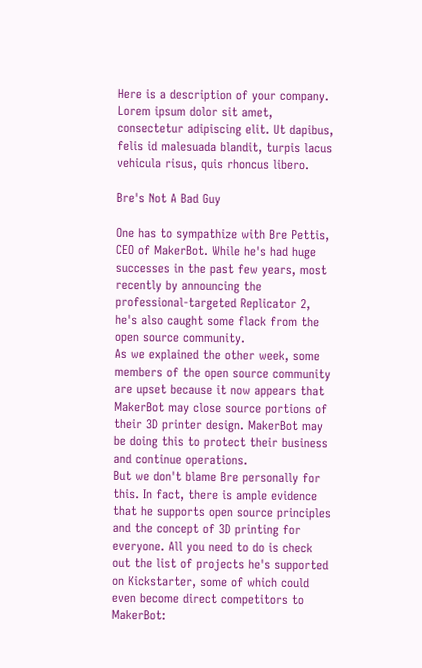Here is a description of your company. Lorem ipsum dolor sit amet, consectetur adipiscing elit. Ut dapibus, felis id malesuada blandit, turpis lacus vehicula risus, quis rhoncus libero.

Bre's Not A Bad Guy

One has to sympathize with Bre Pettis, CEO of MakerBot. While he's had huge successes in the past few years, most recently by announcing the professional-targeted Replicator 2, he's also caught some flack from the open source community.
As we explained the other week, some members of the open source community are upset because it now appears that MakerBot may close source portions of their 3D printer design. MakerBot may be doing this to protect their business and continue operations.
But we don't blame Bre personally for this. In fact, there is ample evidence that he supports open source principles and the concept of 3D printing for everyone. All you need to do is check out the list of projects he's supported on Kickstarter, some of which could even become direct competitors to MakerBot: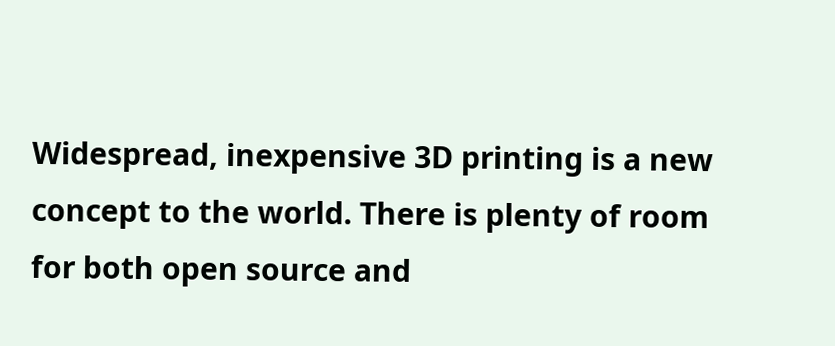Widespread, inexpensive 3D printing is a new concept to the world. There is plenty of room for both open source and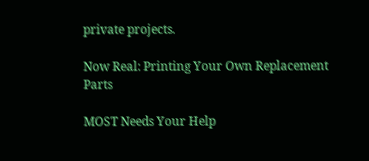private projects.

Now Real: Printing Your Own Replacement Parts

MOST Needs Your Help